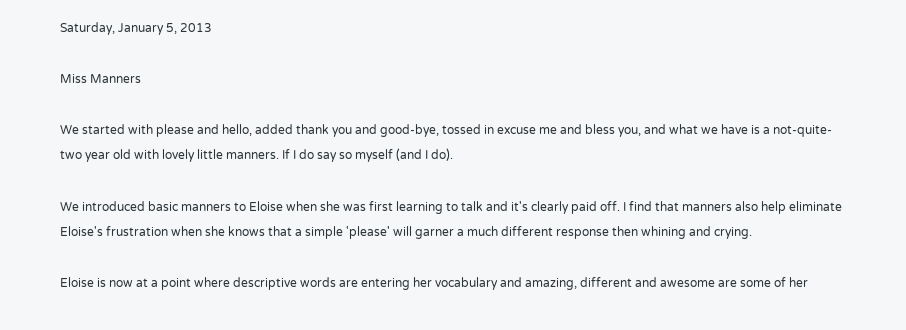Saturday, January 5, 2013

Miss Manners

We started with please and hello, added thank you and good-bye, tossed in excuse me and bless you, and what we have is a not-quite-two year old with lovely little manners. If I do say so myself (and I do).

We introduced basic manners to Eloise when she was first learning to talk and it's clearly paid off. I find that manners also help eliminate Eloise's frustration when she knows that a simple 'please' will garner a much different response then whining and crying.

Eloise is now at a point where descriptive words are entering her vocabulary and amazing, different and awesome are some of her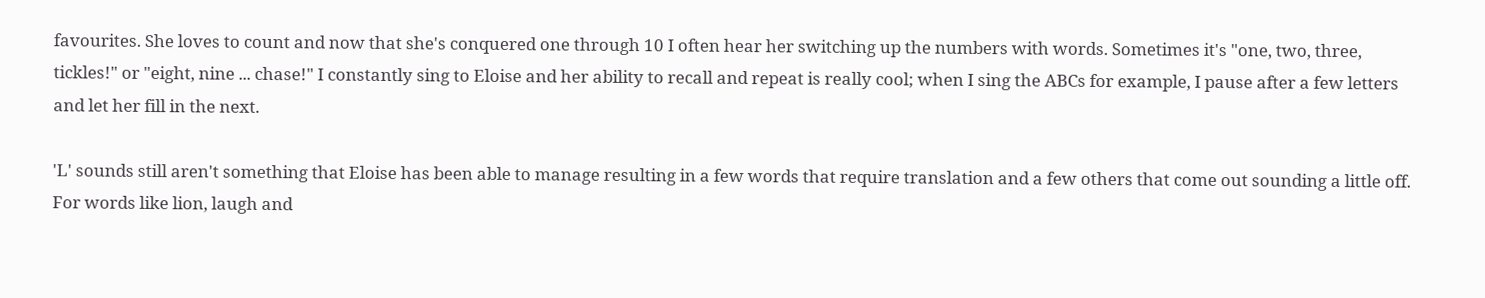favourites. She loves to count and now that she's conquered one through 10 I often hear her switching up the numbers with words. Sometimes it's "one, two, three, tickles!" or "eight, nine ... chase!" I constantly sing to Eloise and her ability to recall and repeat is really cool; when I sing the ABCs for example, I pause after a few letters and let her fill in the next.

'L' sounds still aren't something that Eloise has been able to manage resulting in a few words that require translation and a few others that come out sounding a little off. For words like lion, laugh and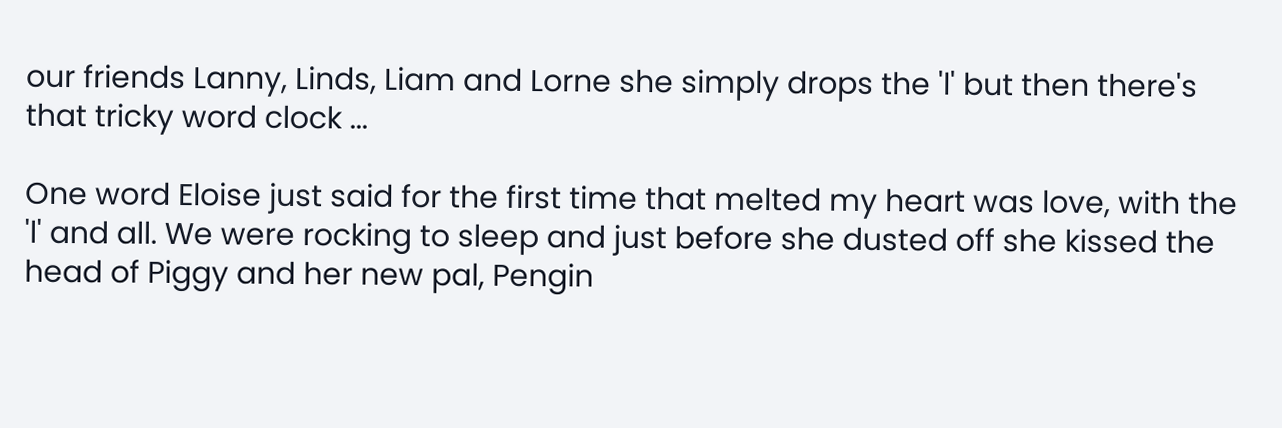our friends Lanny, Linds, Liam and Lorne she simply drops the 'l' but then there's that tricky word clock ...

One word Eloise just said for the first time that melted my heart was love, with the 'l' and all. We were rocking to sleep and just before she dusted off she kissed the head of Piggy and her new pal, Pengin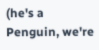(he's a Penguin, we're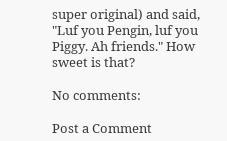super original) and said, "Luf you Pengin, luf you Piggy. Ah friends." How sweet is that?

No comments:

Post a Comment